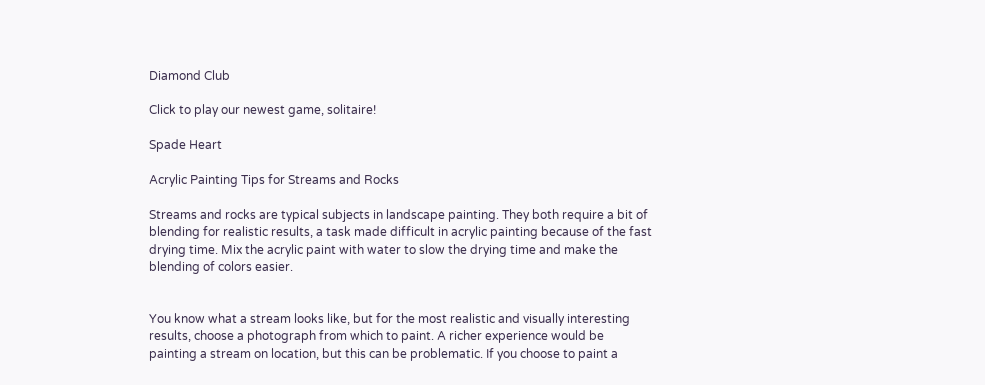Diamond Club

Click to play our newest game, solitaire!

Spade Heart

Acrylic Painting Tips for Streams and Rocks

Streams and rocks are typical subjects in landscape painting. They both require a bit of blending for realistic results, a task made difficult in acrylic painting because of the fast drying time. Mix the acrylic paint with water to slow the drying time and make the blending of colors easier.


You know what a stream looks like, but for the most realistic and visually interesting results, choose a photograph from which to paint. A richer experience would be painting a stream on location, but this can be problematic. If you choose to paint a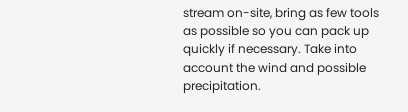stream on-site, bring as few tools as possible so you can pack up quickly if necessary. Take into account the wind and possible precipitation.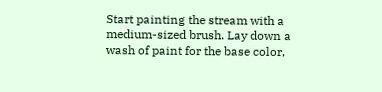Start painting the stream with a medium-sized brush. Lay down a wash of paint for the base color,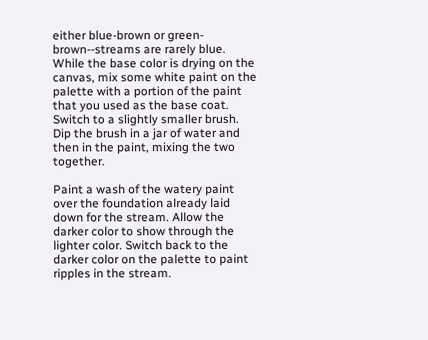either blue-brown or green-brown--streams are rarely blue. While the base color is drying on the canvas, mix some white paint on the palette with a portion of the paint that you used as the base coat. Switch to a slightly smaller brush. Dip the brush in a jar of water and then in the paint, mixing the two together.

Paint a wash of the watery paint over the foundation already laid down for the stream. Allow the darker color to show through the lighter color. Switch back to the darker color on the palette to paint ripples in the stream.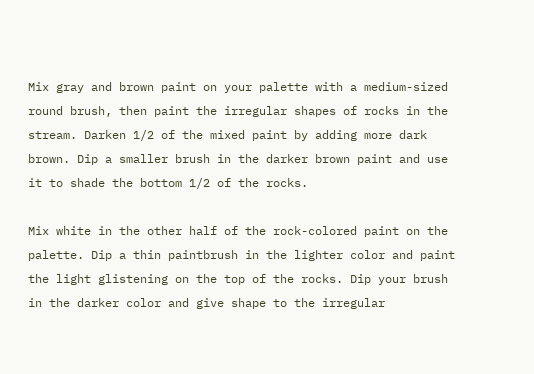Mix gray and brown paint on your palette with a medium-sized round brush, then paint the irregular shapes of rocks in the stream. Darken 1/2 of the mixed paint by adding more dark brown. Dip a smaller brush in the darker brown paint and use it to shade the bottom 1/2 of the rocks.

Mix white in the other half of the rock-colored paint on the palette. Dip a thin paintbrush in the lighter color and paint the light glistening on the top of the rocks. Dip your brush in the darker color and give shape to the irregular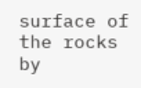surface of the rocks by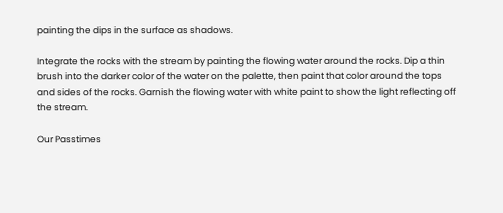painting the dips in the surface as shadows.

Integrate the rocks with the stream by painting the flowing water around the rocks. Dip a thin brush into the darker color of the water on the palette, then paint that color around the tops and sides of the rocks. Garnish the flowing water with white paint to show the light reflecting off the stream.

Our Passtimes